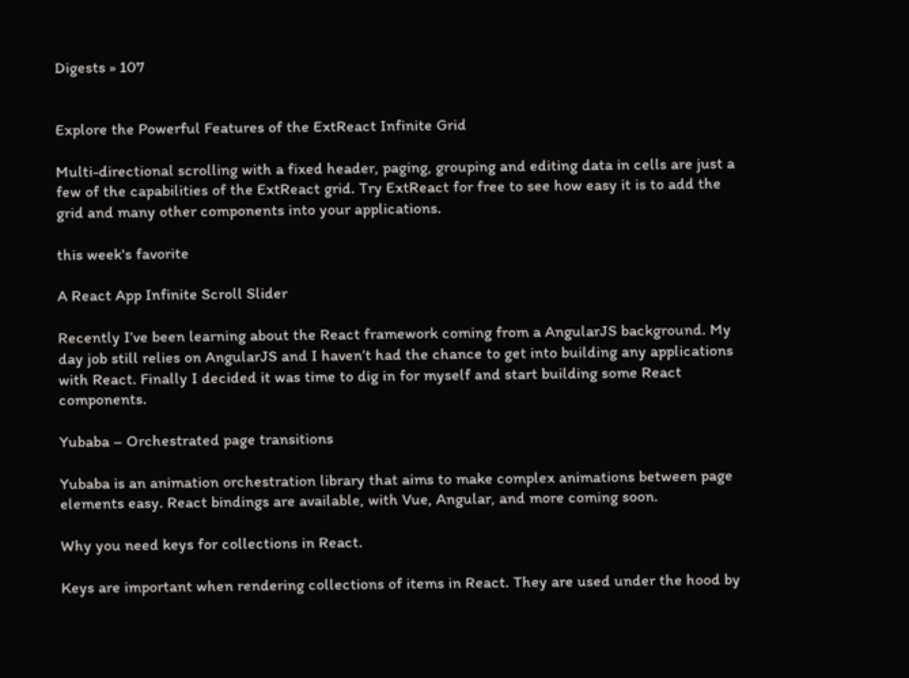Digests » 107


Explore the Powerful Features of the ExtReact Infinite Grid

Multi-directional scrolling with a fixed header, paging, grouping and editing data in cells are just a few of the capabilities of the ExtReact grid. Try ExtReact for free to see how easy it is to add the grid and many other components into your applications.

this week's favorite

A React App Infinite Scroll Slider

Recently I’ve been learning about the React framework coming from a AngularJS background. My day job still relies on AngularJS and I haven’t had the chance to get into building any applications with React. Finally I decided it was time to dig in for myself and start building some React components.

Yubaba – Orchestrated page transitions

Yubaba is an animation orchestration library that aims to make complex animations between page elements easy. React bindings are available, with Vue, Angular, and more coming soon.

Why you need keys for collections in React.

Keys are important when rendering collections of items in React. They are used under the hood by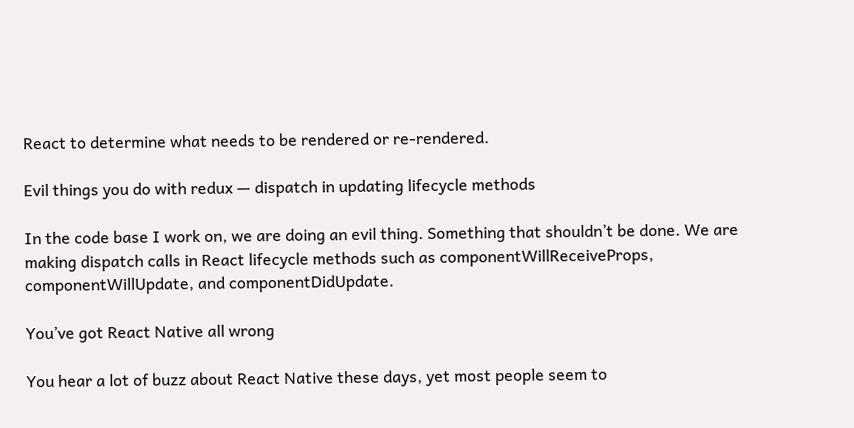React to determine what needs to be rendered or re-rendered.

Evil things you do with redux — dispatch in updating lifecycle methods

In the code base I work on, we are doing an evil thing. Something that shouldn’t be done. We are making dispatch calls in React lifecycle methods such as componentWillReceiveProps, componentWillUpdate, and componentDidUpdate.

You’ve got React Native all wrong

You hear a lot of buzz about React Native these days, yet most people seem to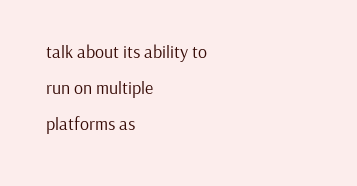talk about its ability to run on multiple platforms as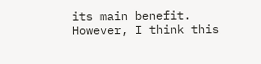its main benefit. However, I think this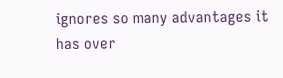ignores so many advantages it has over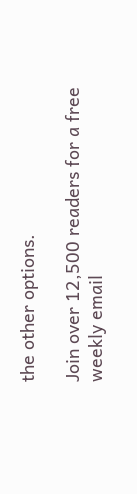the other options.

Join over 12,500 readers for a free weekly email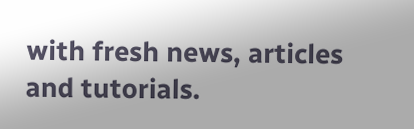with fresh news, articles and tutorials.